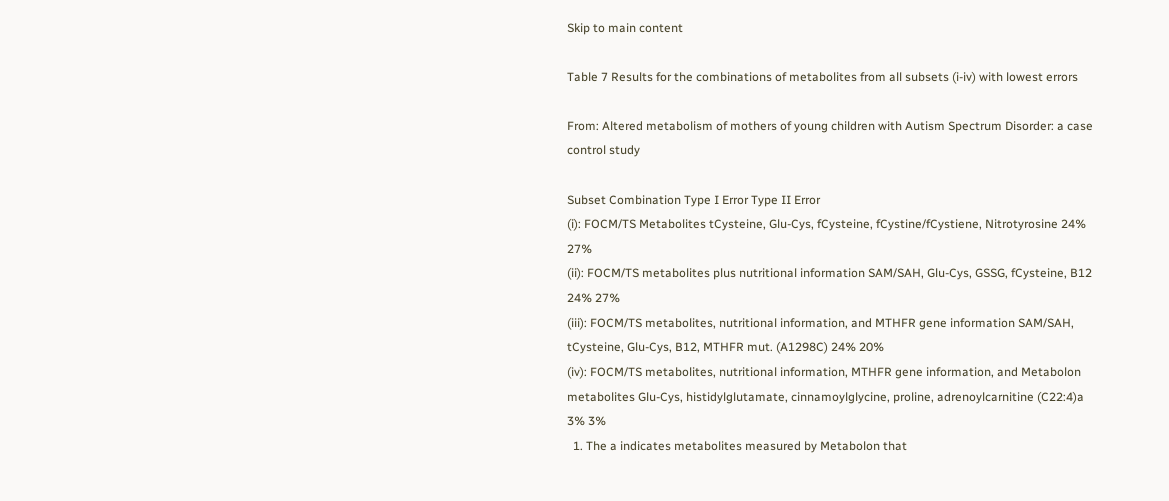Skip to main content

Table 7 Results for the combinations of metabolites from all subsets (i-iv) with lowest errors

From: Altered metabolism of mothers of young children with Autism Spectrum Disorder: a case control study

Subset Combination Type I Error Type II Error
(i): FOCM/TS Metabolites tCysteine, Glu-Cys, fCysteine, fCystine/fCystiene, Nitrotyrosine 24% 27%
(ii): FOCM/TS metabolites plus nutritional information SAM/SAH, Glu-Cys, GSSG, fCysteine, B12 24% 27%
(iii): FOCM/TS metabolites, nutritional information, and MTHFR gene information SAM/SAH, tCysteine, Glu-Cys, B12, MTHFR mut. (A1298C) 24% 20%
(iv): FOCM/TS metabolites, nutritional information, MTHFR gene information, and Metabolon metabolites Glu-Cys, histidylglutamate, cinnamoylglycine, proline, adrenoylcarnitine (C22:4)a 3% 3%
  1. The a indicates metabolites measured by Metabolon that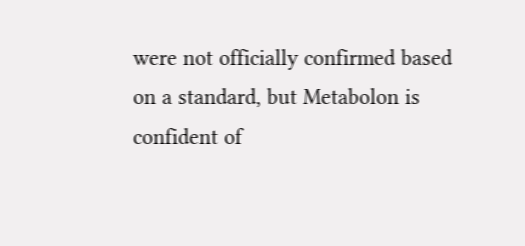were not officially confirmed based on a standard, but Metabolon is confident of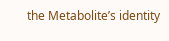the Metabolite’s identity